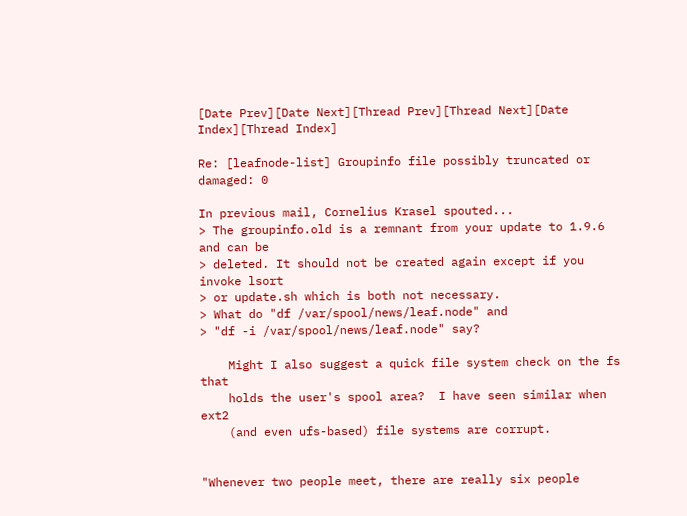[Date Prev][Date Next][Thread Prev][Thread Next][Date Index][Thread Index]

Re: [leafnode-list] Groupinfo file possibly truncated or damaged: 0

In previous mail, Cornelius Krasel spouted...
> The groupinfo.old is a remnant from your update to 1.9.6 and can be
> deleted. It should not be created again except if you invoke lsort
> or update.sh which is both not necessary.
> What do "df /var/spool/news/leaf.node" and
> "df -i /var/spool/news/leaf.node" say?

    Might I also suggest a quick file system check on the fs that
    holds the user's spool area?  I have seen similar when ext2
    (and even ufs-based) file systems are corrupt.


"Whenever two people meet, there are really six people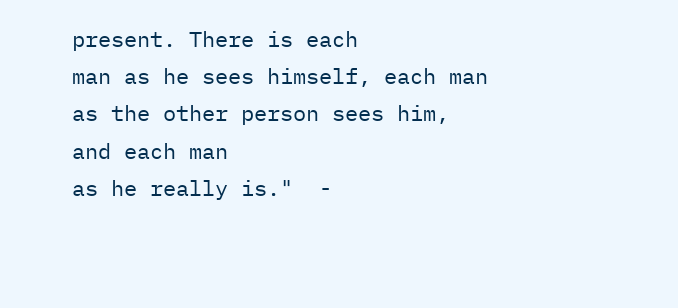present. There is each
man as he sees himself, each man as the other person sees him, and each man
as he really is."  -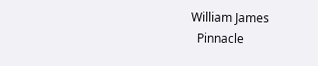William James
  Pinnacle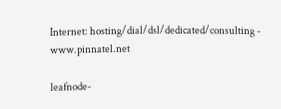Internet: hosting/dial/dsl/dedicated/consulting - www.pinnatel.net

leafnode-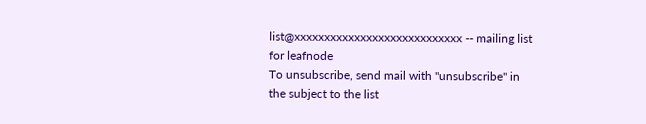list@xxxxxxxxxxxxxxxxxxxxxxxxxxxx -- mailing list for leafnode
To unsubscribe, send mail with "unsubscribe" in the subject to the list